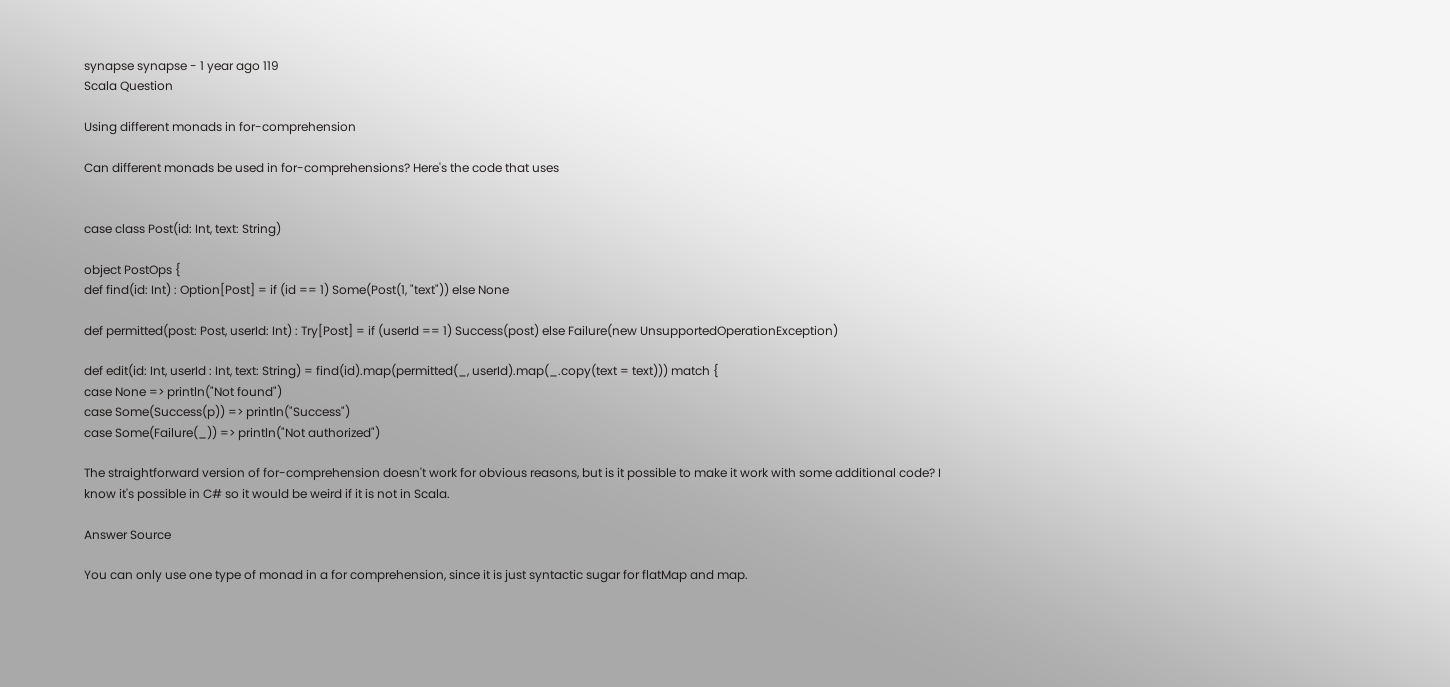synapse synapse - 1 year ago 119
Scala Question

Using different monads in for-comprehension

Can different monads be used in for-comprehensions? Here's the code that uses


case class Post(id: Int, text: String)

object PostOps {
def find(id: Int) : Option[Post] = if (id == 1) Some(Post(1, "text")) else None

def permitted(post: Post, userId: Int) : Try[Post] = if (userId == 1) Success(post) else Failure(new UnsupportedOperationException)

def edit(id: Int, userId : Int, text: String) = find(id).map(permitted(_, userId).map(_.copy(text = text))) match {
case None => println("Not found")
case Some(Success(p)) => println("Success")
case Some(Failure(_)) => println("Not authorized")

The straightforward version of for-comprehension doesn't work for obvious reasons, but is it possible to make it work with some additional code? I know it's possible in C# so it would be weird if it is not in Scala.

Answer Source

You can only use one type of monad in a for comprehension, since it is just syntactic sugar for flatMap and map.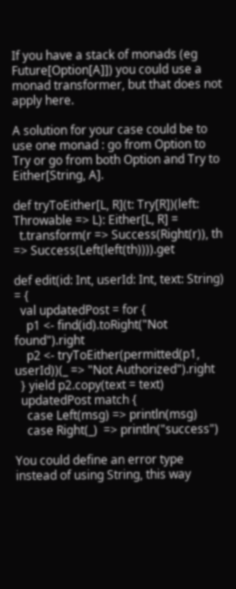If you have a stack of monads (eg Future[Option[A]]) you could use a monad transformer, but that does not apply here.

A solution for your case could be to use one monad : go from Option to Try or go from both Option and Try to Either[String, A].

def tryToEither[L, R](t: Try[R])(left: Throwable => L): Either[L, R] =
  t.transform(r => Success(Right(r)), th => Success(Left(left(th)))).get

def edit(id: Int, userId: Int, text: String) = {
  val updatedPost = for {
    p1 <- find(id).toRight("Not found").right
    p2 <- tryToEither(permitted(p1, userId))(_ => "Not Authorized").right
  } yield p2.copy(text = text)
  updatedPost match {
    case Left(msg) => println(msg)
    case Right(_)  => println("success")

You could define an error type instead of using String, this way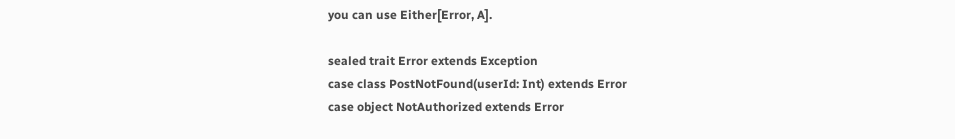you can use Either[Error, A].

sealed trait Error extends Exception
case class PostNotFound(userId: Int) extends Error
case object NotAuthorized extends Error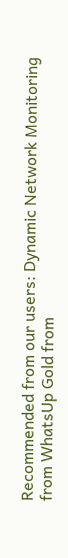Recommended from our users: Dynamic Network Monitoring from WhatsUp Gold from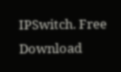IPSwitch. Free Download